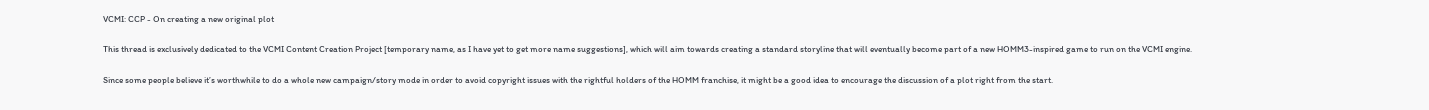VCMI: CCP - On creating a new original plot

This thread is exclusively dedicated to the VCMI Content Creation Project [temporary name, as I have yet to get more name suggestions], which will aim towards creating a standard storyline that will eventually become part of a new HOMM3-inspired game to run on the VCMI engine.

Since some people believe it’s worthwhile to do a whole new campaign/story mode in order to avoid copyright issues with the rightful holders of the HOMM franchise, it might be a good idea to encourage the discussion of a plot right from the start.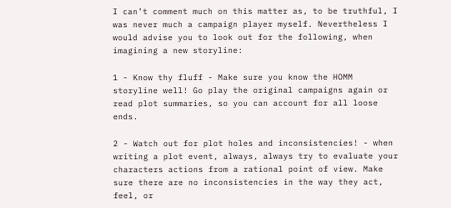I can’t comment much on this matter as, to be truthful, I was never much a campaign player myself. Nevertheless I would advise you to look out for the following, when imagining a new storyline:

1 - Know thy fluff - Make sure you know the HOMM storyline well! Go play the original campaigns again or read plot summaries, so you can account for all loose ends.

2 - Watch out for plot holes and inconsistencies! - when writing a plot event, always, always try to evaluate your characters actions from a rational point of view. Make sure there are no inconsistencies in the way they act, feel, or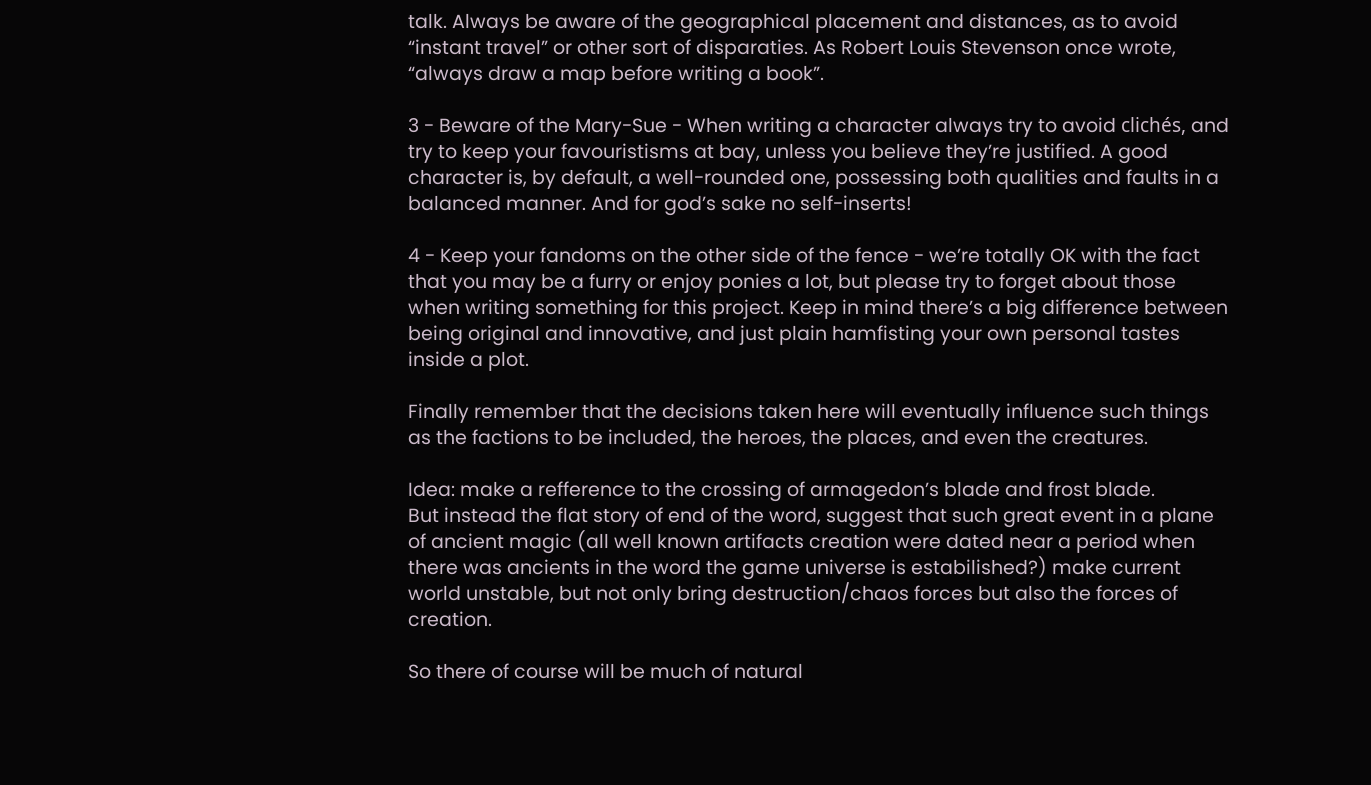talk. Always be aware of the geographical placement and distances, as to avoid “instant travel” or other sort of disparaties. As Robert Louis Stevenson once wrote, “always draw a map before writing a book”.

3 - Beware of the Mary-Sue - When writing a character always try to avoid clichés, and try to keep your favouristisms at bay, unless you believe they’re justified. A good character is, by default, a well-rounded one, possessing both qualities and faults in a balanced manner. And for god’s sake no self-inserts!

4 - Keep your fandoms on the other side of the fence - we’re totally OK with the fact that you may be a furry or enjoy ponies a lot, but please try to forget about those when writing something for this project. Keep in mind there’s a big difference between being original and innovative, and just plain hamfisting your own personal tastes inside a plot.

Finally remember that the decisions taken here will eventually influence such things as the factions to be included, the heroes, the places, and even the creatures.

Idea: make a refference to the crossing of armagedon’s blade and frost blade.
But instead the flat story of end of the word, suggest that such great event in a plane of ancient magic (all well known artifacts creation were dated near a period when there was ancients in the word the game universe is estabilished?) make current world unstable, but not only bring destruction/chaos forces but also the forces of creation.

So there of course will be much of natural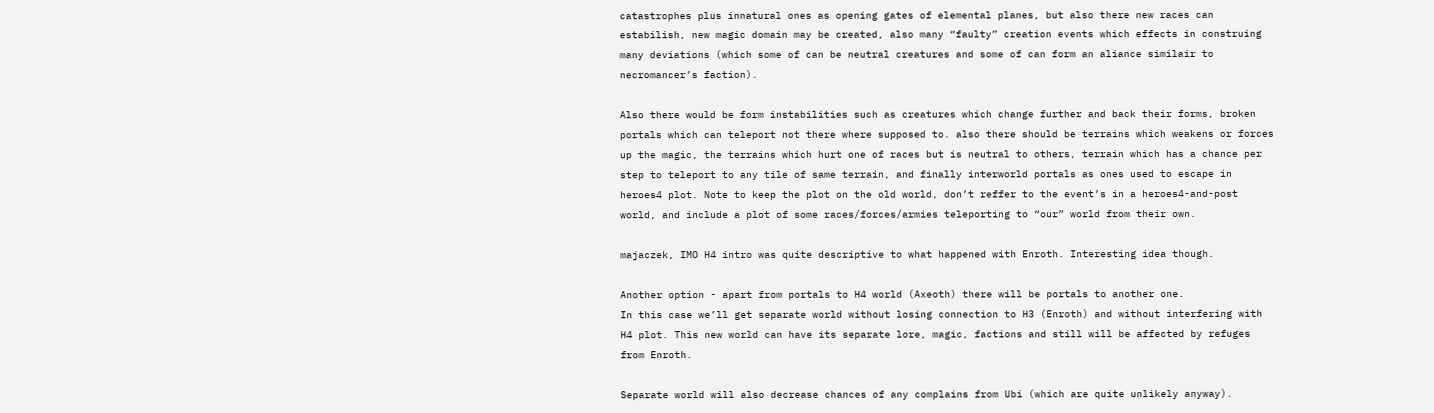catastrophes plus innatural ones as opening gates of elemental planes, but also there new races can estabilish, new magic domain may be created, also many “faulty” creation events which effects in construing many deviations (which some of can be neutral creatures and some of can form an aliance similair to necromancer’s faction).

Also there would be form instabilities such as creatures which change further and back their forms, broken portals which can teleport not there where supposed to. also there should be terrains which weakens or forces up the magic, the terrains which hurt one of races but is neutral to others, terrain which has a chance per step to teleport to any tile of same terrain, and finally interworld portals as ones used to escape in heroes4 plot. Note to keep the plot on the old world, don’t reffer to the event’s in a heroes4-and-post world, and include a plot of some races/forces/armies teleporting to “our” world from their own.

majaczek, IMO H4 intro was quite descriptive to what happened with Enroth. Interesting idea though.

Another option - apart from portals to H4 world (Axeoth) there will be portals to another one.
In this case we’ll get separate world without losing connection to H3 (Enroth) and without interfering with H4 plot. This new world can have its separate lore, magic, factions and still will be affected by refuges from Enroth.

Separate world will also decrease chances of any complains from Ubi (which are quite unlikely anyway).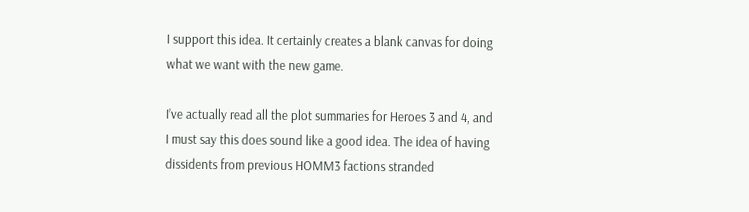I support this idea. It certainly creates a blank canvas for doing what we want with the new game.

I’ve actually read all the plot summaries for Heroes 3 and 4, and I must say this does sound like a good idea. The idea of having dissidents from previous HOMM3 factions stranded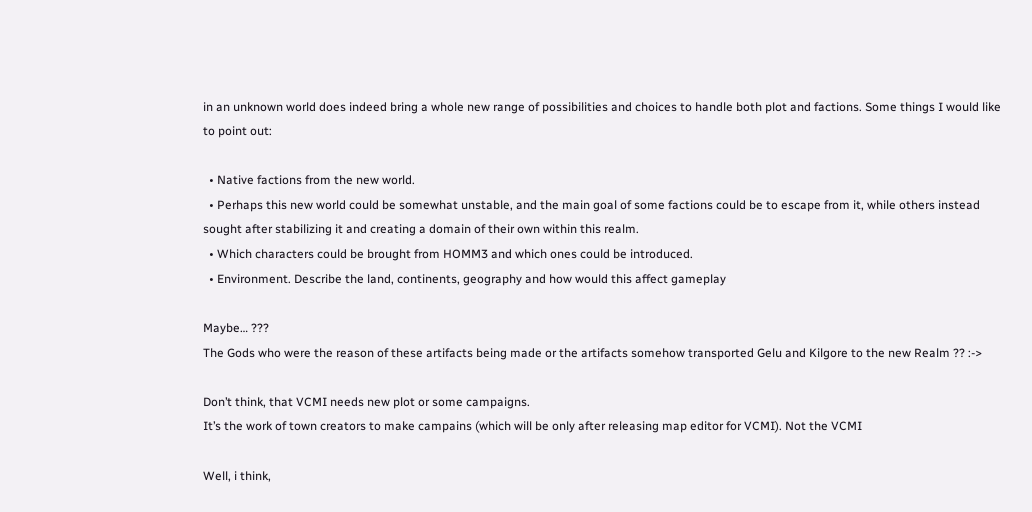in an unknown world does indeed bring a whole new range of possibilities and choices to handle both plot and factions. Some things I would like to point out:

  • Native factions from the new world.
  • Perhaps this new world could be somewhat unstable, and the main goal of some factions could be to escape from it, while others instead sought after stabilizing it and creating a domain of their own within this realm.
  • Which characters could be brought from HOMM3 and which ones could be introduced.
  • Environment. Describe the land, continents, geography and how would this affect gameplay

Maybe… ???
The Gods who were the reason of these artifacts being made or the artifacts somehow transported Gelu and Kilgore to the new Realm ?? :->

Don’t think, that VCMI needs new plot or some campaigns.
It’s the work of town creators to make campains (which will be only after releasing map editor for VCMI). Not the VCMI

Well, i think,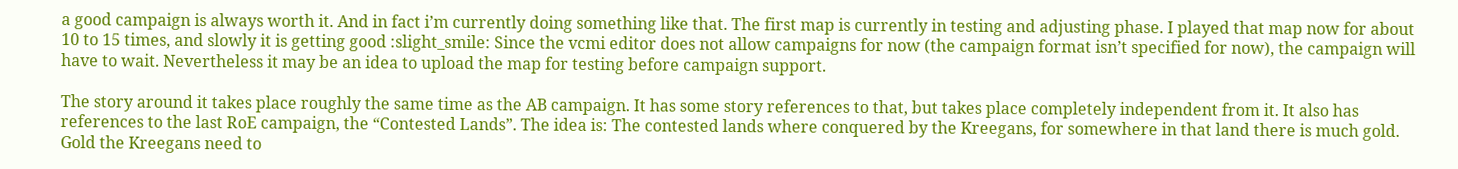a good campaign is always worth it. And in fact i’m currently doing something like that. The first map is currently in testing and adjusting phase. I played that map now for about 10 to 15 times, and slowly it is getting good :slight_smile: Since the vcmi editor does not allow campaigns for now (the campaign format isn’t specified for now), the campaign will have to wait. Nevertheless it may be an idea to upload the map for testing before campaign support.

The story around it takes place roughly the same time as the AB campaign. It has some story references to that, but takes place completely independent from it. It also has references to the last RoE campaign, the “Contested Lands”. The idea is: The contested lands where conquered by the Kreegans, for somewhere in that land there is much gold. Gold the Kreegans need to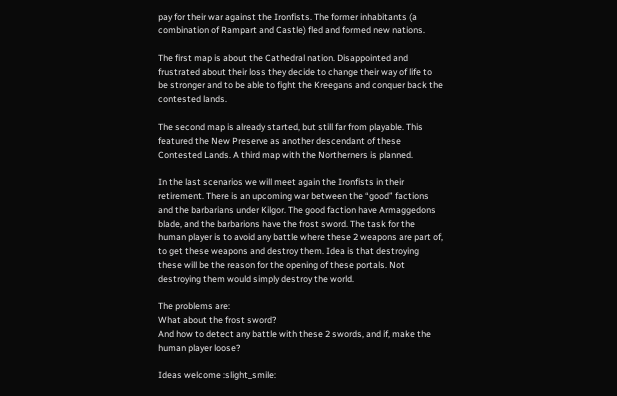pay for their war against the Ironfists. The former inhabitants (a combination of Rampart and Castle) fled and formed new nations.

The first map is about the Cathedral nation. Disappointed and frustrated about their loss they decide to change their way of life to be stronger and to be able to fight the Kreegans and conquer back the contested lands.

The second map is already started, but still far from playable. This featured the New Preserve as another descendant of these Contested Lands. A third map with the Northerners is planned.

In the last scenarios we will meet again the Ironfists in their retirement. There is an upcoming war between the “good” factions and the barbarians under Kilgor. The good faction have Armaggedons blade, and the barbarions have the frost sword. The task for the human player is to avoid any battle where these 2 weapons are part of, to get these weapons and destroy them. Idea is that destroying these will be the reason for the opening of these portals. Not destroying them would simply destroy the world.

The problems are:
What about the frost sword?
And how to detect any battle with these 2 swords, and if, make the human player loose?

Ideas welcome :slight_smile: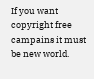If you want copyright free campains it must be new world.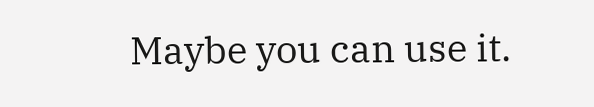Maybe you can use it.